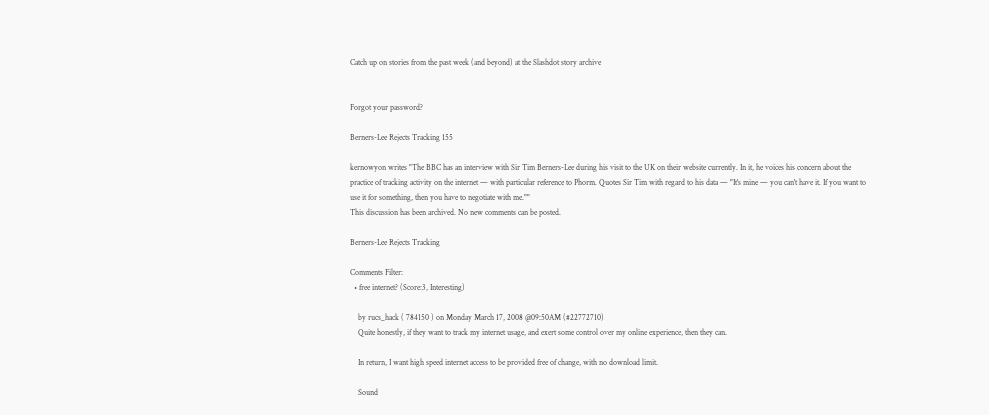Catch up on stories from the past week (and beyond) at the Slashdot story archive


Forgot your password?

Berners-Lee Rejects Tracking 155

kernowyon writes "The BBC has an interview with Sir Tim Berners-Lee during his visit to the UK on their website currently. In it, he voices his concern about the practice of tracking activity on the internet — with particular reference to Phorm. Quotes Sir Tim with regard to his data — "It's mine — you can't have it. If you want to use it for something, then you have to negotiate with me.""
This discussion has been archived. No new comments can be posted.

Berners-Lee Rejects Tracking

Comments Filter:
  • free internet? (Score:3, Interesting)

    by rucs_hack ( 784150 ) on Monday March 17, 2008 @09:50AM (#22772710)
    Quite honestly, if they want to track my internet usage, and exert some control over my online experience, then they can.

    In return, I want high speed internet access to be provided free of change, with no download limit.

    Sound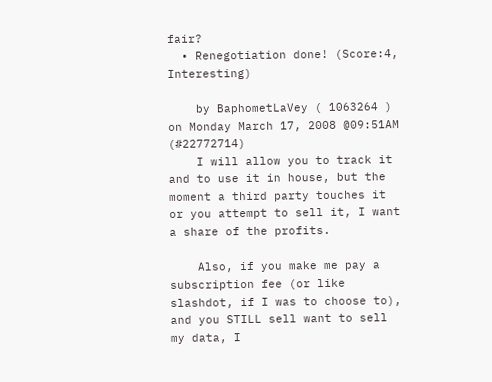fair?
  • Renegotiation done! (Score:4, Interesting)

    by BaphometLaVey ( 1063264 ) on Monday March 17, 2008 @09:51AM (#22772714)
    I will allow you to track it and to use it in house, but the moment a third party touches it or you attempt to sell it, I want a share of the profits.

    Also, if you make me pay a subscription fee (or like slashdot, if I was to choose to), and you STILL sell want to sell my data, I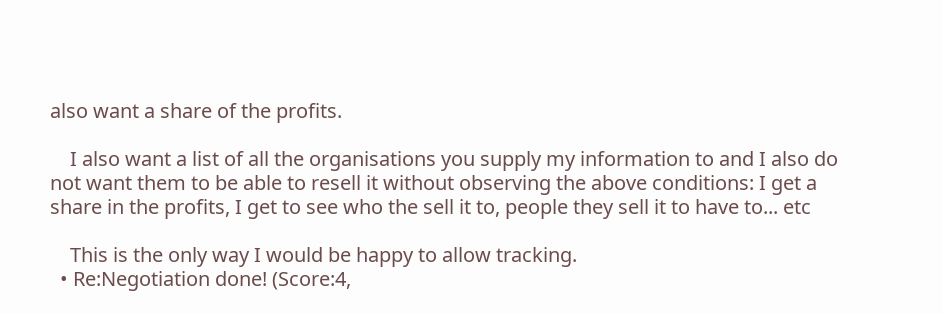also want a share of the profits.

    I also want a list of all the organisations you supply my information to and I also do not want them to be able to resell it without observing the above conditions: I get a share in the profits, I get to see who the sell it to, people they sell it to have to... etc

    This is the only way I would be happy to allow tracking.
  • Re:Negotiation done! (Score:4,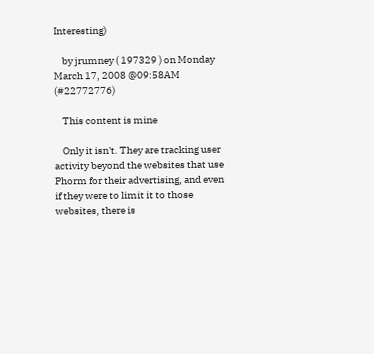Interesting)

    by jrumney ( 197329 ) on Monday March 17, 2008 @09:58AM (#22772776)

    This content is mine

    Only it isn't. They are tracking user activity beyond the websites that use Phorm for their advertising, and even if they were to limit it to those websites, there is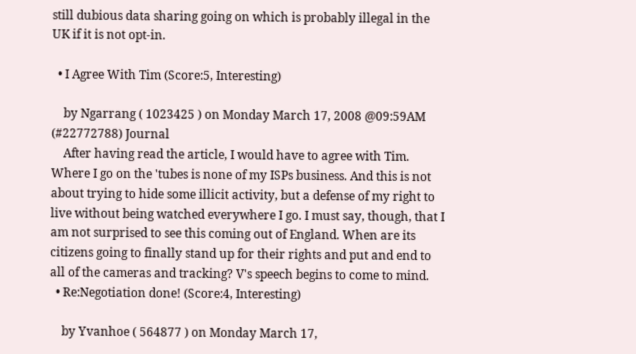still dubious data sharing going on which is probably illegal in the UK if it is not opt-in.

  • I Agree With Tim (Score:5, Interesting)

    by Ngarrang ( 1023425 ) on Monday March 17, 2008 @09:59AM (#22772788) Journal
    After having read the article, I would have to agree with Tim. Where I go on the 'tubes is none of my ISPs business. And this is not about trying to hide some illicit activity, but a defense of my right to live without being watched everywhere I go. I must say, though, that I am not surprised to see this coming out of England. When are its citizens going to finally stand up for their rights and put and end to all of the cameras and tracking? V's speech begins to come to mind.
  • Re:Negotiation done! (Score:4, Interesting)

    by Yvanhoe ( 564877 ) on Monday March 17,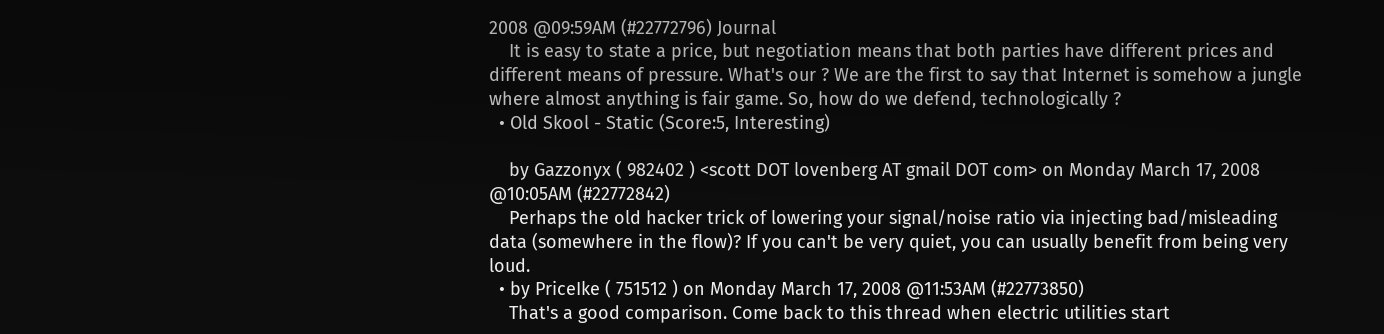2008 @09:59AM (#22772796) Journal
    It is easy to state a price, but negotiation means that both parties have different prices and different means of pressure. What's our ? We are the first to say that Internet is somehow a jungle where almost anything is fair game. So, how do we defend, technologically ?
  • Old Skool - Static (Score:5, Interesting)

    by Gazzonyx ( 982402 ) <scott DOT lovenberg AT gmail DOT com> on Monday March 17, 2008 @10:05AM (#22772842)
    Perhaps the old hacker trick of lowering your signal/noise ratio via injecting bad/misleading data (somewhere in the flow)? If you can't be very quiet, you can usually benefit from being very loud.
  • by PriceIke ( 751512 ) on Monday March 17, 2008 @11:53AM (#22773850)
    That's a good comparison. Come back to this thread when electric utilities start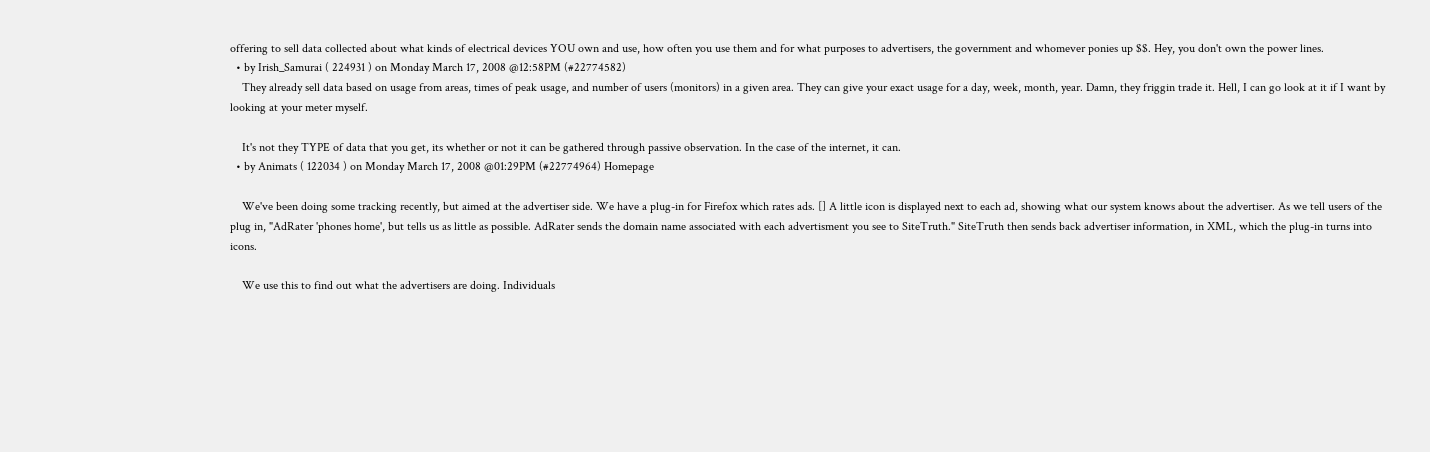offering to sell data collected about what kinds of electrical devices YOU own and use, how often you use them and for what purposes to advertisers, the government and whomever ponies up $$. Hey, you don't own the power lines.
  • by Irish_Samurai ( 224931 ) on Monday March 17, 2008 @12:58PM (#22774582)
    They already sell data based on usage from areas, times of peak usage, and number of users (monitors) in a given area. They can give your exact usage for a day, week, month, year. Damn, they friggin trade it. Hell, I can go look at it if I want by looking at your meter myself.

    It's not they TYPE of data that you get, its whether or not it can be gathered through passive observation. In the case of the internet, it can.
  • by Animats ( 122034 ) on Monday March 17, 2008 @01:29PM (#22774964) Homepage

    We've been doing some tracking recently, but aimed at the advertiser side. We have a plug-in for Firefox which rates ads. [] A little icon is displayed next to each ad, showing what our system knows about the advertiser. As we tell users of the plug in, "AdRater 'phones home', but tells us as little as possible. AdRater sends the domain name associated with each advertisment you see to SiteTruth." SiteTruth then sends back advertiser information, in XML, which the plug-in turns into icons.

    We use this to find out what the advertisers are doing. Individuals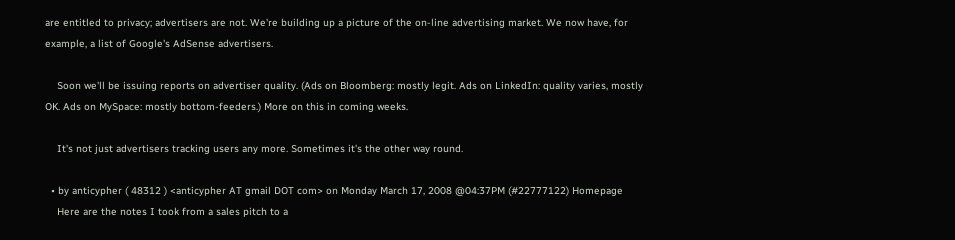are entitled to privacy; advertisers are not. We're building up a picture of the on-line advertising market. We now have, for example, a list of Google's AdSense advertisers.

    Soon we'll be issuing reports on advertiser quality. (Ads on Bloomberg: mostly legit. Ads on LinkedIn: quality varies, mostly OK. Ads on MySpace: mostly bottom-feeders.) More on this in coming weeks.

    It's not just advertisers tracking users any more. Sometimes it's the other way round.

  • by anticypher ( 48312 ) <anticypher AT gmail DOT com> on Monday March 17, 2008 @04:37PM (#22777122) Homepage
    Here are the notes I took from a sales pitch to a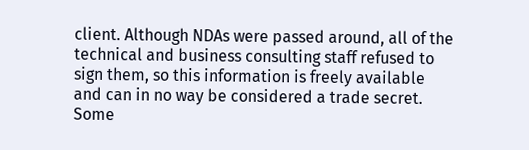client. Although NDAs were passed around, all of the technical and business consulting staff refused to sign them, so this information is freely available and can in no way be considered a trade secret. Some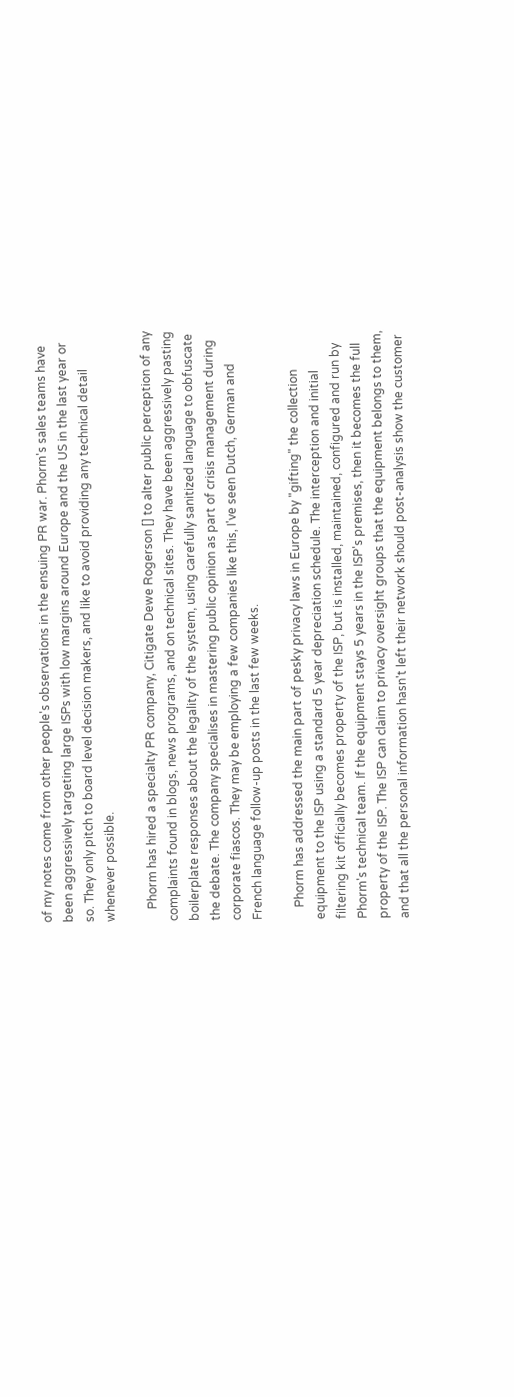of my notes come from other people's observations in the ensuing PR war. Phorm's sales teams have been aggressively targeting large ISPs with low margins around Europe and the US in the last year or so. They only pitch to board level decision makers, and like to avoid providing any technical detail whenever possible.

    Phorm has hired a specialty PR company, Citigate Dewe Rogerson [] to alter public perception of any complaints found in blogs, news programs, and on technical sites. They have been aggressively pasting boilerplate responses about the legality of the system, using carefully sanitized language to obfuscate the debate. The company specialises in mastering public opinion as part of crisis management during corporate fiascos. They may be employing a few companies like this, I've seen Dutch, German and French language follow-up posts in the last few weeks.

    Phorm has addressed the main part of pesky privacy laws in Europe by "gifting" the collection equipment to the ISP using a standard 5 year depreciation schedule. The interception and initial filtering kit officially becomes property of the ISP, but is installed, maintained, configured and run by Phorm's technical team. If the equipment stays 5 years in the ISP's premises, then it becomes the full property of the ISP. The ISP can claim to privacy oversight groups that the equipment belongs to them, and that all the personal information hasn't left their network should post-analysis show the customer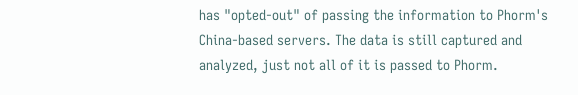has "opted-out" of passing the information to Phorm's China-based servers. The data is still captured and analyzed, just not all of it is passed to Phorm.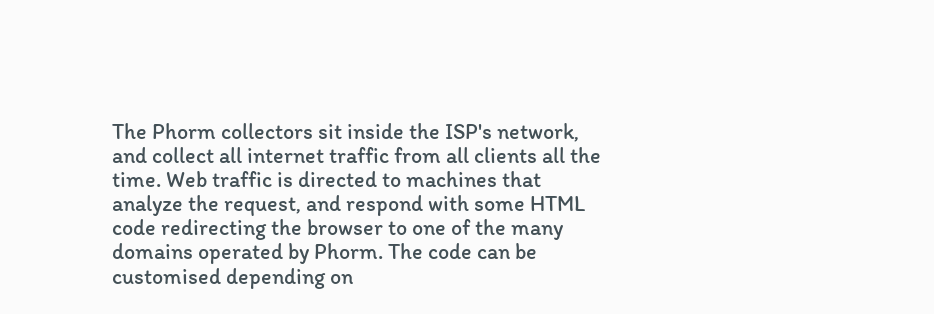The Phorm collectors sit inside the ISP's network, and collect all internet traffic from all clients all the time. Web traffic is directed to machines that analyze the request, and respond with some HTML code redirecting the browser to one of the many domains operated by Phorm. The code can be customised depending on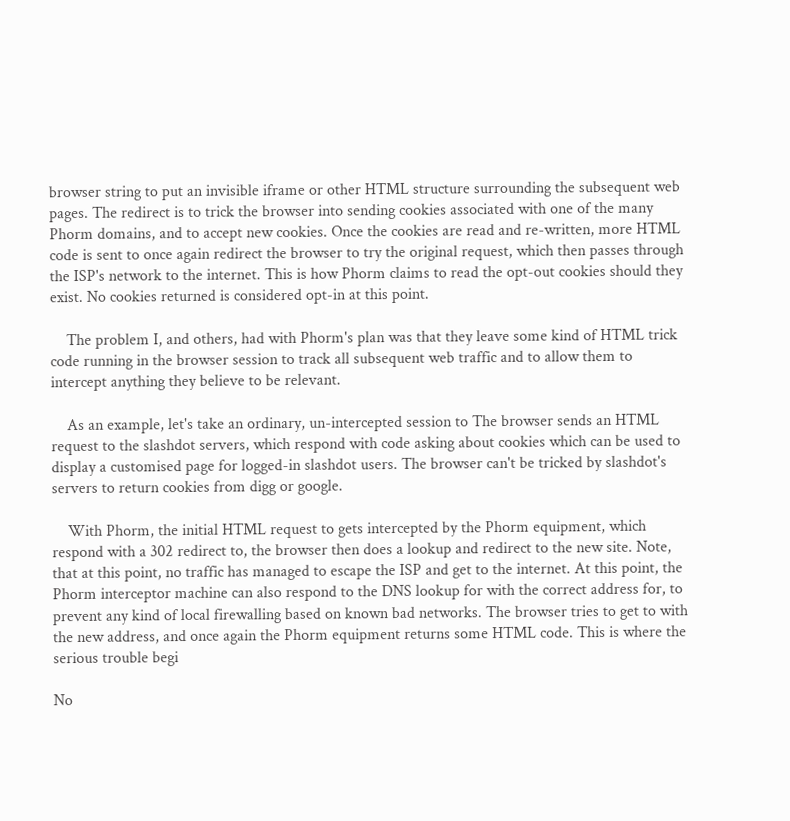browser string to put an invisible iframe or other HTML structure surrounding the subsequent web pages. The redirect is to trick the browser into sending cookies associated with one of the many Phorm domains, and to accept new cookies. Once the cookies are read and re-written, more HTML code is sent to once again redirect the browser to try the original request, which then passes through the ISP's network to the internet. This is how Phorm claims to read the opt-out cookies should they exist. No cookies returned is considered opt-in at this point.

    The problem I, and others, had with Phorm's plan was that they leave some kind of HTML trick code running in the browser session to track all subsequent web traffic and to allow them to intercept anything they believe to be relevant.

    As an example, let's take an ordinary, un-intercepted session to The browser sends an HTML request to the slashdot servers, which respond with code asking about cookies which can be used to display a customised page for logged-in slashdot users. The browser can't be tricked by slashdot's servers to return cookies from digg or google.

    With Phorm, the initial HTML request to gets intercepted by the Phorm equipment, which respond with a 302 redirect to, the browser then does a lookup and redirect to the new site. Note, that at this point, no traffic has managed to escape the ISP and get to the internet. At this point, the Phorm interceptor machine can also respond to the DNS lookup for with the correct address for, to prevent any kind of local firewalling based on known bad networks. The browser tries to get to with the new address, and once again the Phorm equipment returns some HTML code. This is where the serious trouble begi

No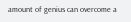amount of genius can overcome a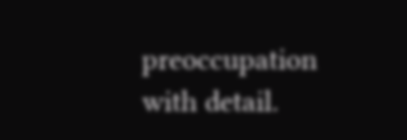preoccupation with detail.